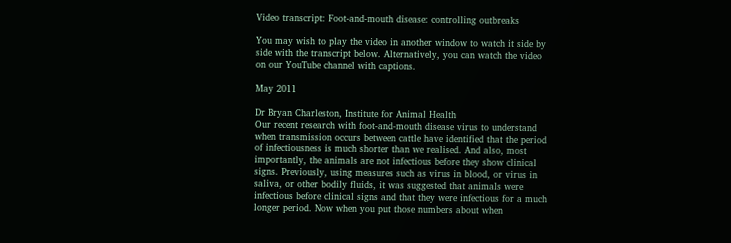Video transcript: Foot-and-mouth disease: controlling outbreaks

You may wish to play the video in another window to watch it side by side with the transcript below. Alternatively, you can watch the video on our YouTube channel with captions.

May 2011

Dr Bryan Charleston, Institute for Animal Health
Our recent research with foot-and-mouth disease virus to understand when transmission occurs between cattle have identified that the period of infectiousness is much shorter than we realised. And also, most importantly, the animals are not infectious before they show clinical signs. Previously, using measures such as virus in blood, or virus in saliva, or other bodily fluids, it was suggested that animals were infectious before clinical signs and that they were infectious for a much longer period. Now when you put those numbers about when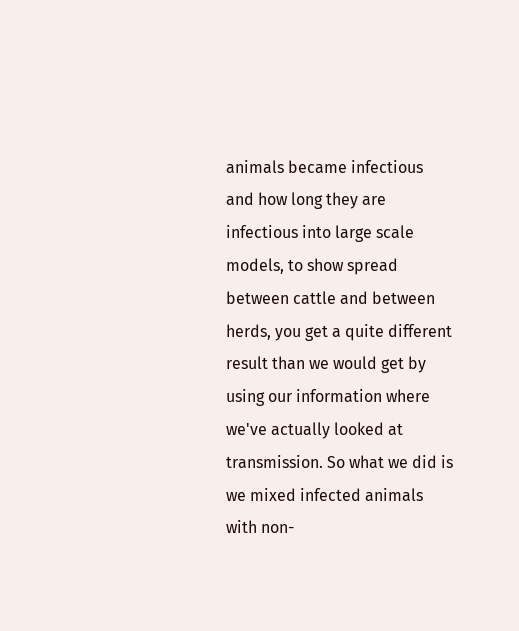animals became infectious and how long they are infectious into large scale models, to show spread between cattle and between herds, you get a quite different result than we would get by using our information where we've actually looked at transmission. So what we did is we mixed infected animals with non-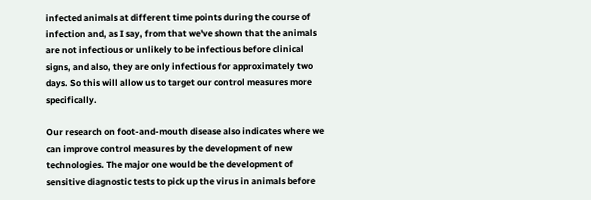infected animals at different time points during the course of infection and, as I say, from that we've shown that the animals are not infectious or unlikely to be infectious before clinical signs, and also, they are only infectious for approximately two days. So this will allow us to target our control measures more specifically.

Our research on foot-and-mouth disease also indicates where we can improve control measures by the development of new technologies. The major one would be the development of sensitive diagnostic tests to pick up the virus in animals before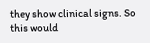they show clinical signs. So this would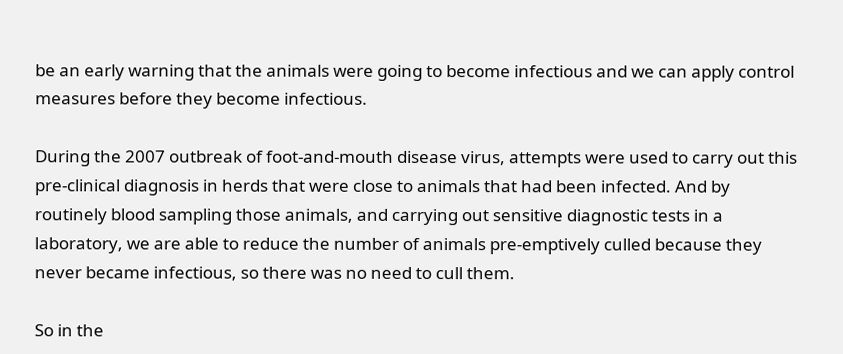be an early warning that the animals were going to become infectious and we can apply control measures before they become infectious.

During the 2007 outbreak of foot-and-mouth disease virus, attempts were used to carry out this pre-clinical diagnosis in herds that were close to animals that had been infected. And by routinely blood sampling those animals, and carrying out sensitive diagnostic tests in a laboratory, we are able to reduce the number of animals pre-emptively culled because they never became infectious, so there was no need to cull them.

So in the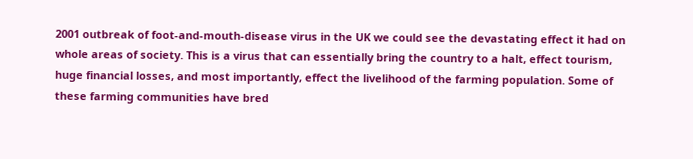2001 outbreak of foot-and-mouth-disease virus in the UK we could see the devastating effect it had on whole areas of society. This is a virus that can essentially bring the country to a halt, effect tourism, huge financial losses, and most importantly, effect the livelihood of the farming population. Some of these farming communities have bred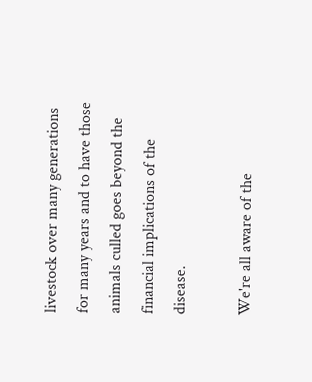livestock over many generations for many years and to have those animals culled goes beyond the financial implications of the disease.

We're all aware of the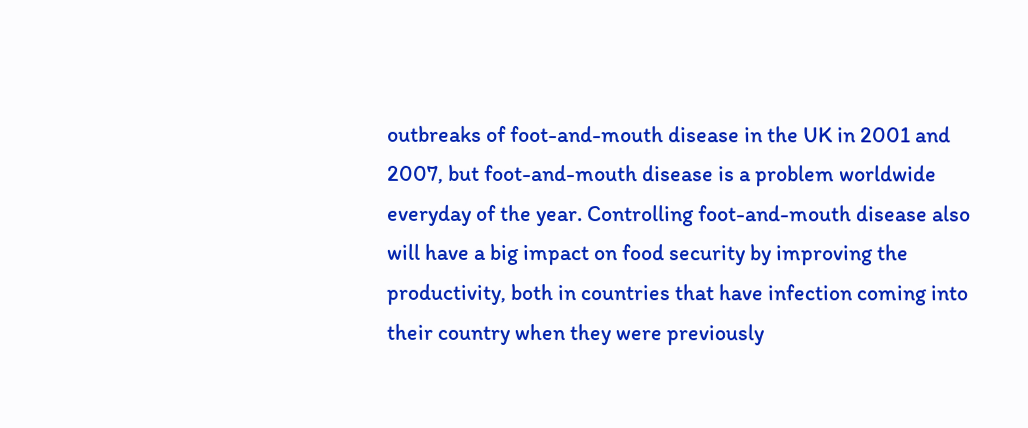outbreaks of foot-and-mouth disease in the UK in 2001 and 2007, but foot-and-mouth disease is a problem worldwide everyday of the year. Controlling foot-and-mouth disease also will have a big impact on food security by improving the productivity, both in countries that have infection coming into their country when they were previously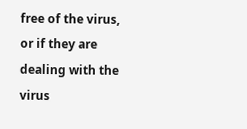free of the virus, or if they are dealing with the virus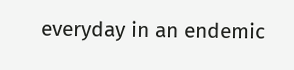everyday in an endemic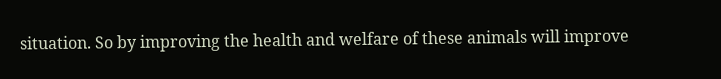situation. So by improving the health and welfare of these animals will improve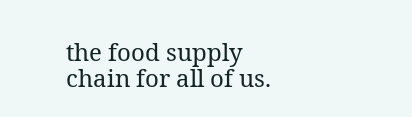the food supply chain for all of us.